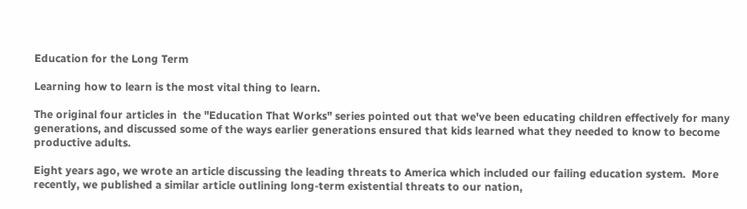Education for the Long Term

Learning how to learn is the most vital thing to learn.

The original four articles in  the "Education That Works" series pointed out that we've been educating children effectively for many generations, and discussed some of the ways earlier generations ensured that kids learned what they needed to know to become productive adults.

Eight years ago, we wrote an article discussing the leading threats to America which included our failing education system.  More recently, we published a similar article outlining long-term existential threats to our nation,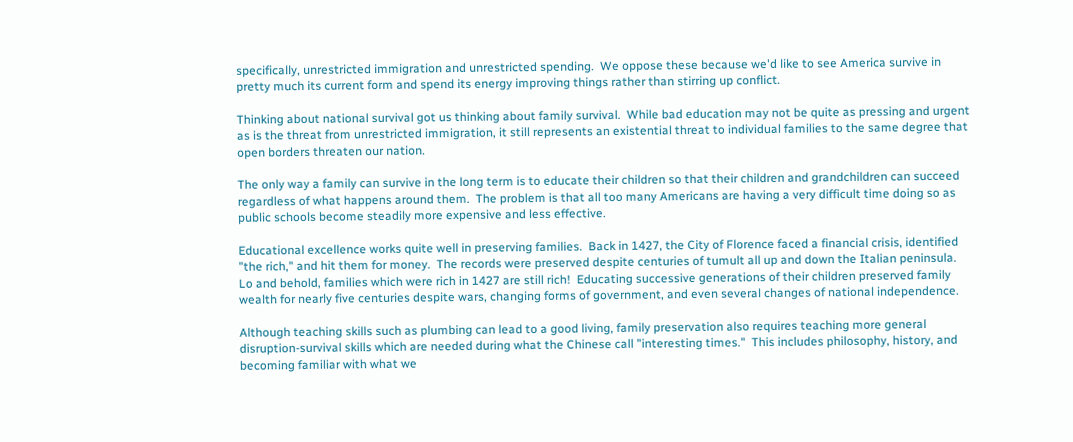specifically, unrestricted immigration and unrestricted spending.  We oppose these because we'd like to see America survive in pretty much its current form and spend its energy improving things rather than stirring up conflict.

Thinking about national survival got us thinking about family survival.  While bad education may not be quite as pressing and urgent as is the threat from unrestricted immigration, it still represents an existential threat to individual families to the same degree that open borders threaten our nation.

The only way a family can survive in the long term is to educate their children so that their children and grandchildren can succeed regardless of what happens around them.  The problem is that all too many Americans are having a very difficult time doing so as public schools become steadily more expensive and less effective.

Educational excellence works quite well in preserving families.  Back in 1427, the City of Florence faced a financial crisis, identified "the rich," and hit them for money.  The records were preserved despite centuries of tumult all up and down the Italian peninsula.  Lo and behold, families which were rich in 1427 are still rich!  Educating successive generations of their children preserved family wealth for nearly five centuries despite wars, changing forms of government, and even several changes of national independence.

Although teaching skills such as plumbing can lead to a good living, family preservation also requires teaching more general disruption-survival skills which are needed during what the Chinese call "interesting times."  This includes philosophy, history, and becoming familiar with what we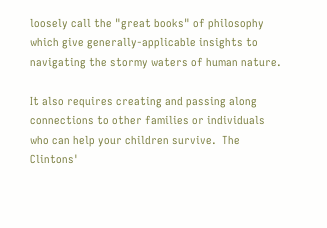loosely call the "great books" of philosophy which give generally-applicable insights to navigating the stormy waters of human nature.

It also requires creating and passing along connections to other families or individuals who can help your children survive.  The Clintons'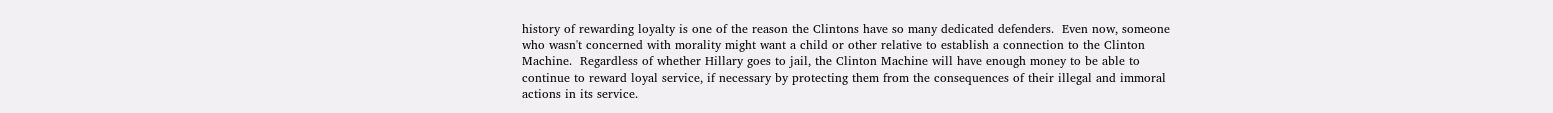history of rewarding loyalty is one of the reason the Clintons have so many dedicated defenders.  Even now, someone who wasn't concerned with morality might want a child or other relative to establish a connection to the Clinton Machine.  Regardless of whether Hillary goes to jail, the Clinton Machine will have enough money to be able to continue to reward loyal service, if necessary by protecting them from the consequences of their illegal and immoral actions in its service.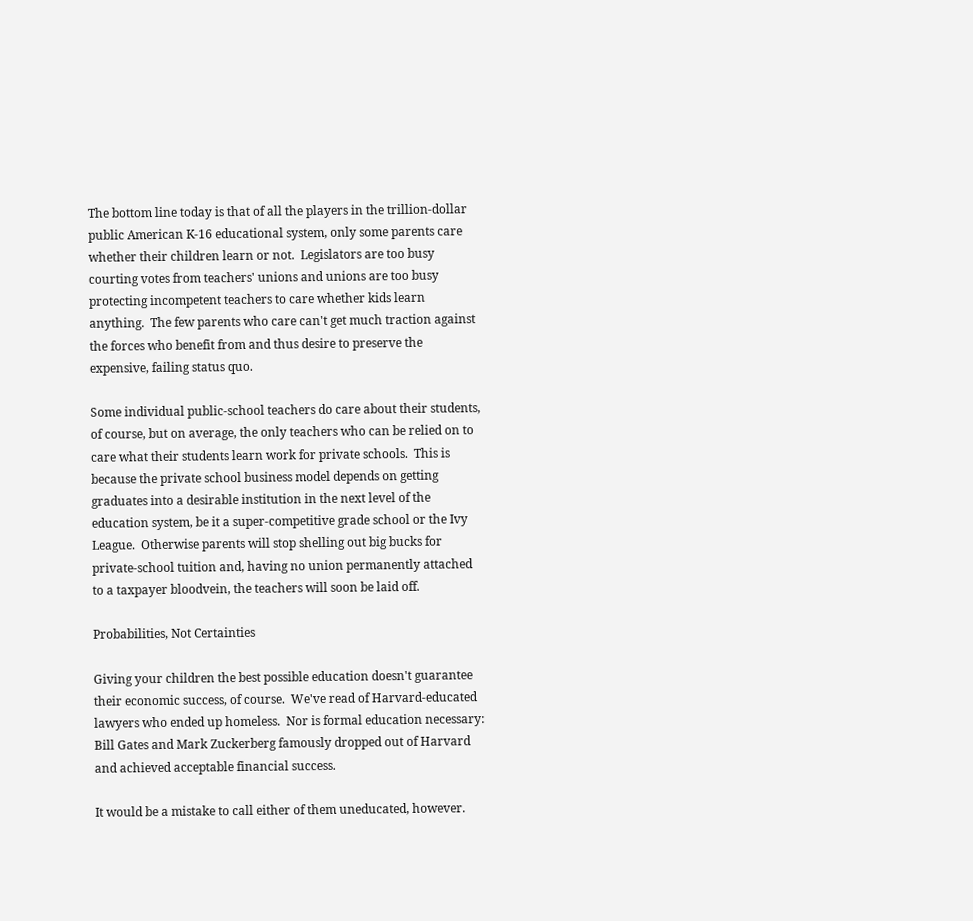The bottom line today is that of all the players in the trillion-dollar public American K-16 educational system, only some parents care whether their children learn or not.  Legislators are too busy courting votes from teachers' unions and unions are too busy protecting incompetent teachers to care whether kids learn anything.  The few parents who care can't get much traction against the forces who benefit from and thus desire to preserve the expensive, failing status quo.

Some individual public-school teachers do care about their students, of course, but on average, the only teachers who can be relied on to care what their students learn work for private schools.  This is because the private school business model depends on getting graduates into a desirable institution in the next level of the education system, be it a super-competitive grade school or the Ivy League.  Otherwise parents will stop shelling out big bucks for private-school tuition and, having no union permanently attached to a taxpayer bloodvein, the teachers will soon be laid off.

Probabilities, Not Certainties

Giving your children the best possible education doesn't guarantee their economic success, of course.  We've read of Harvard-educated lawyers who ended up homeless.  Nor is formal education necessary: Bill Gates and Mark Zuckerberg famously dropped out of Harvard and achieved acceptable financial success.

It would be a mistake to call either of them uneducated, however.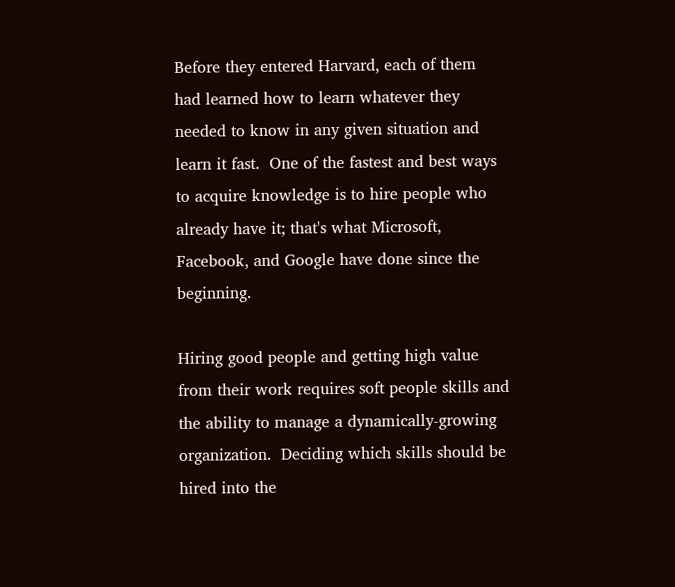Before they entered Harvard, each of them had learned how to learn whatever they needed to know in any given situation and learn it fast.  One of the fastest and best ways to acquire knowledge is to hire people who already have it; that's what Microsoft, Facebook, and Google have done since the beginning.

Hiring good people and getting high value from their work requires soft people skills and the ability to manage a dynamically-growing organization.  Deciding which skills should be hired into the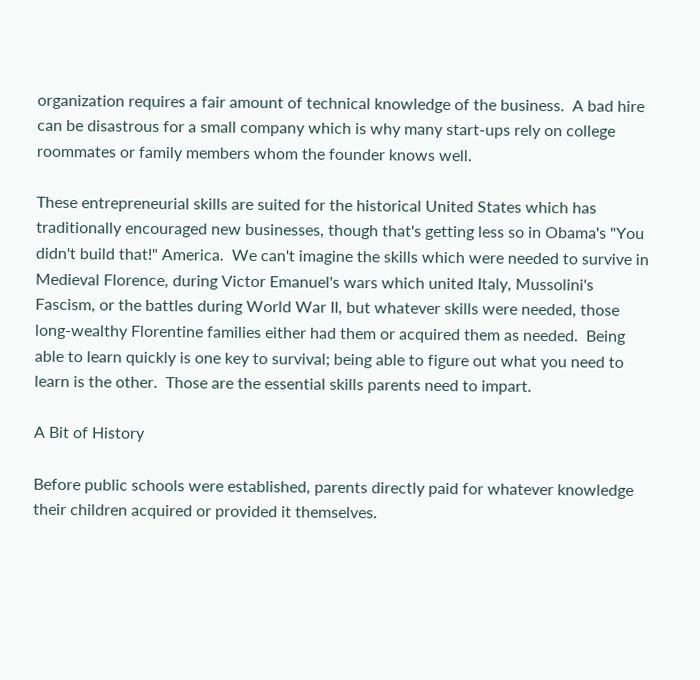organization requires a fair amount of technical knowledge of the business.  A bad hire can be disastrous for a small company which is why many start-ups rely on college roommates or family members whom the founder knows well.

These entrepreneurial skills are suited for the historical United States which has traditionally encouraged new businesses, though that's getting less so in Obama's "You didn't build that!" America.  We can't imagine the skills which were needed to survive in Medieval Florence, during Victor Emanuel's wars which united Italy, Mussolini's Fascism, or the battles during World War II, but whatever skills were needed, those long-wealthy Florentine families either had them or acquired them as needed.  Being able to learn quickly is one key to survival; being able to figure out what you need to learn is the other.  Those are the essential skills parents need to impart.

A Bit of History

Before public schools were established, parents directly paid for whatever knowledge their children acquired or provided it themselves.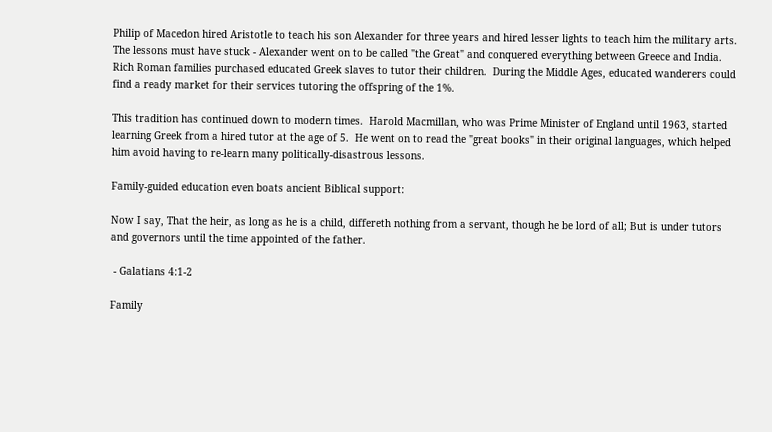Philip of Macedon hired Aristotle to teach his son Alexander for three years and hired lesser lights to teach him the military arts.  The lessons must have stuck - Alexander went on to be called "the Great" and conquered everything between Greece and India.  Rich Roman families purchased educated Greek slaves to tutor their children.  During the Middle Ages, educated wanderers could find a ready market for their services tutoring the offspring of the 1%.

This tradition has continued down to modern times.  Harold Macmillan, who was Prime Minister of England until 1963, started learning Greek from a hired tutor at the age of 5.  He went on to read the "great books" in their original languages, which helped him avoid having to re-learn many politically-disastrous lessons.

Family-guided education even boats ancient Biblical support:

Now I say, That the heir, as long as he is a child, differeth nothing from a servant, though he be lord of all; But is under tutors and governors until the time appointed of the father.

 - Galatians 4:1-2

Family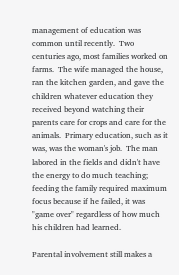management of education was common until recently.  Two centuries ago, most families worked on farms.  The wife managed the house, ran the kitchen garden, and gave the children whatever education they received beyond watching their parents care for crops and care for the animals.  Primary education, such as it was, was the woman's job.  The man labored in the fields and didn't have the energy to do much teaching; feeding the family required maximum focus because if he failed, it was "game over" regardless of how much his children had learned.

Parental involvement still makes a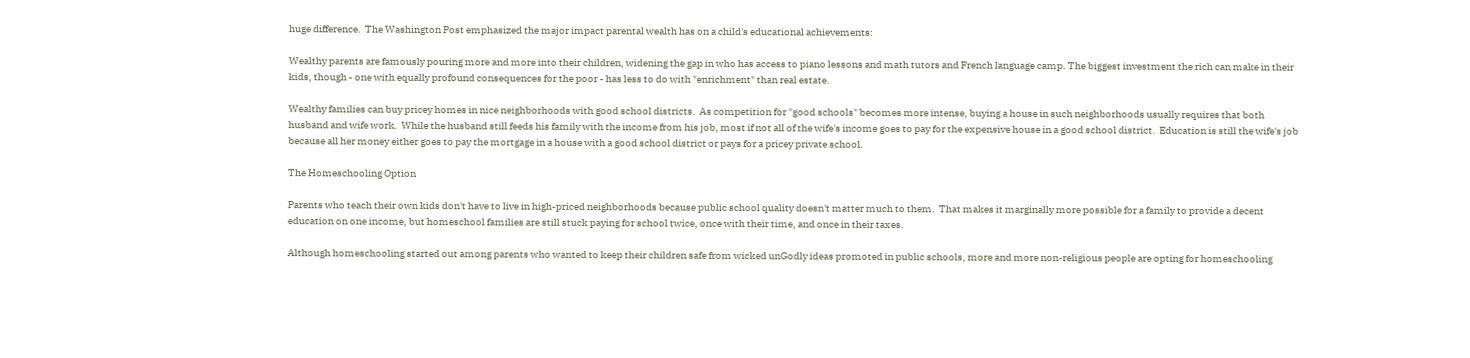huge difference.  The Washington Post emphasized the major impact parental wealth has on a child's educational achievements:

Wealthy parents are famously pouring more and more into their children, widening the gap in who has access to piano lessons and math tutors and French language camp. The biggest investment the rich can make in their kids, though - one with equally profound consequences for the poor - has less to do with "enrichment" than real estate.

Wealthy families can buy pricey homes in nice neighborhoods with good school districts.  As competition for "good schools" becomes more intense, buying a house in such neighborhoods usually requires that both husband and wife work.  While the husband still feeds his family with the income from his job, most if not all of the wife's income goes to pay for the expensive house in a good school district.  Education is still the wife's job because all her money either goes to pay the mortgage in a house with a good school district or pays for a pricey private school.

The Homeschooling Option

Parents who teach their own kids don't have to live in high-priced neighborhoods because public school quality doesn't matter much to them.  That makes it marginally more possible for a family to provide a decent education on one income, but homeschool families are still stuck paying for school twice, once with their time, and once in their taxes.

Although homeschooling started out among parents who wanted to keep their children safe from wicked unGodly ideas promoted in public schools, more and more non-religious people are opting for homeschooling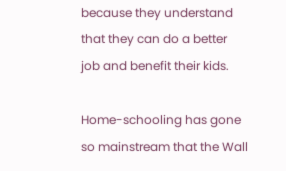because they understand that they can do a better job and benefit their kids.

Home-schooling has gone so mainstream that the Wall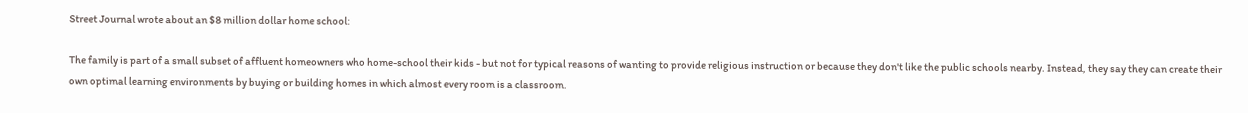Street Journal wrote about an $8 million dollar home school:

The family is part of a small subset of affluent homeowners who home-school their kids - but not for typical reasons of wanting to provide religious instruction or because they don't like the public schools nearby. Instead, they say they can create their own optimal learning environments by buying or building homes in which almost every room is a classroom.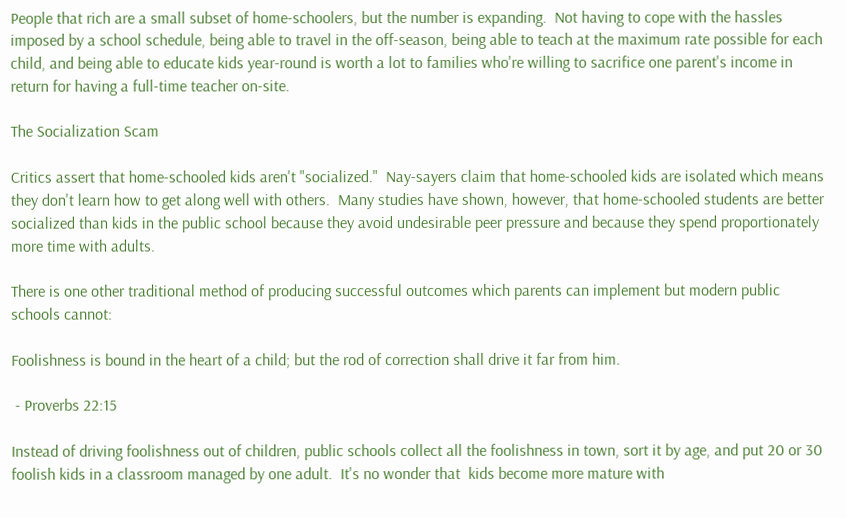People that rich are a small subset of home-schoolers, but the number is expanding.  Not having to cope with the hassles imposed by a school schedule, being able to travel in the off-season, being able to teach at the maximum rate possible for each child, and being able to educate kids year-round is worth a lot to families who're willing to sacrifice one parent's income in return for having a full-time teacher on-site.

The Socialization Scam

Critics assert that home-schooled kids aren't "socialized."  Nay-sayers claim that home-schooled kids are isolated which means they don't learn how to get along well with others.  Many studies have shown, however, that home-schooled students are better socialized than kids in the public school because they avoid undesirable peer pressure and because they spend proportionately more time with adults.

There is one other traditional method of producing successful outcomes which parents can implement but modern public schools cannot:

Foolishness is bound in the heart of a child; but the rod of correction shall drive it far from him.

 - Proverbs 22:15

Instead of driving foolishness out of children, public schools collect all the foolishness in town, sort it by age, and put 20 or 30 foolish kids in a classroom managed by one adult.  It's no wonder that  kids become more mature with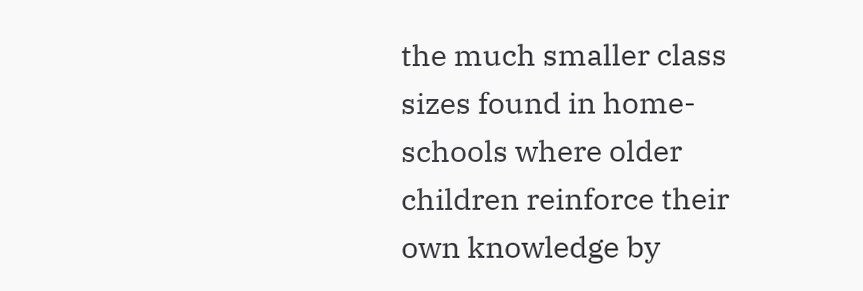the much smaller class sizes found in home-schools where older children reinforce their own knowledge by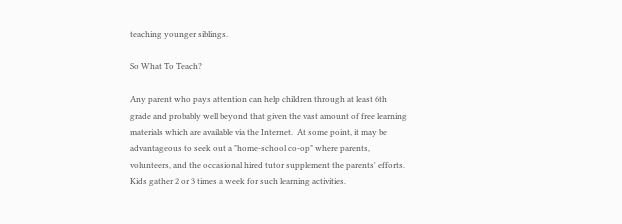teaching younger siblings.

So What To Teach?

Any parent who pays attention can help children through at least 6th grade and probably well beyond that given the vast amount of free learning materials which are available via the Internet.  At some point, it may be advantageous to seek out a "home-school co-op" where parents, volunteers, and the occasional hired tutor supplement the parents' efforts.  Kids gather 2 or 3 times a week for such learning activities.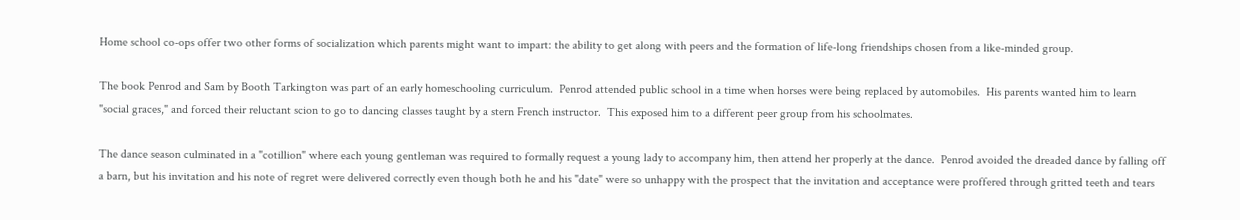Home school co-ops offer two other forms of socialization which parents might want to impart: the ability to get along with peers and the formation of life-long friendships chosen from a like-minded group.

The book Penrod and Sam by Booth Tarkington was part of an early homeschooling curriculum.  Penrod attended public school in a time when horses were being replaced by automobiles.  His parents wanted him to learn "social graces," and forced their reluctant scion to go to dancing classes taught by a stern French instructor.  This exposed him to a different peer group from his schoolmates.

The dance season culminated in a "cotillion" where each young gentleman was required to formally request a young lady to accompany him, then attend her properly at the dance.  Penrod avoided the dreaded dance by falling off a barn, but his invitation and his note of regret were delivered correctly even though both he and his "date" were so unhappy with the prospect that the invitation and acceptance were proffered through gritted teeth and tears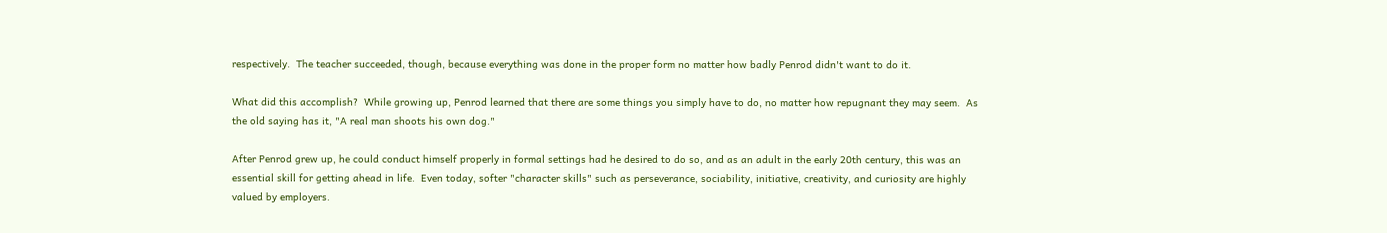respectively.  The teacher succeeded, though, because everything was done in the proper form no matter how badly Penrod didn't want to do it.

What did this accomplish?  While growing up, Penrod learned that there are some things you simply have to do, no matter how repugnant they may seem.  As the old saying has it, "A real man shoots his own dog."

After Penrod grew up, he could conduct himself properly in formal settings had he desired to do so, and as an adult in the early 20th century, this was an essential skill for getting ahead in life.  Even today, softer "character skills" such as perseverance, sociability, initiative, creativity, and curiosity are highly valued by employers.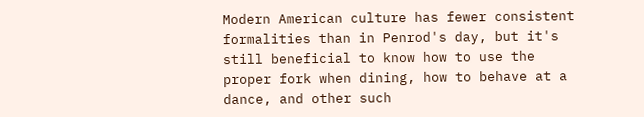Modern American culture has fewer consistent formalities than in Penrod's day, but it's still beneficial to know how to use the proper fork when dining, how to behave at a dance, and other such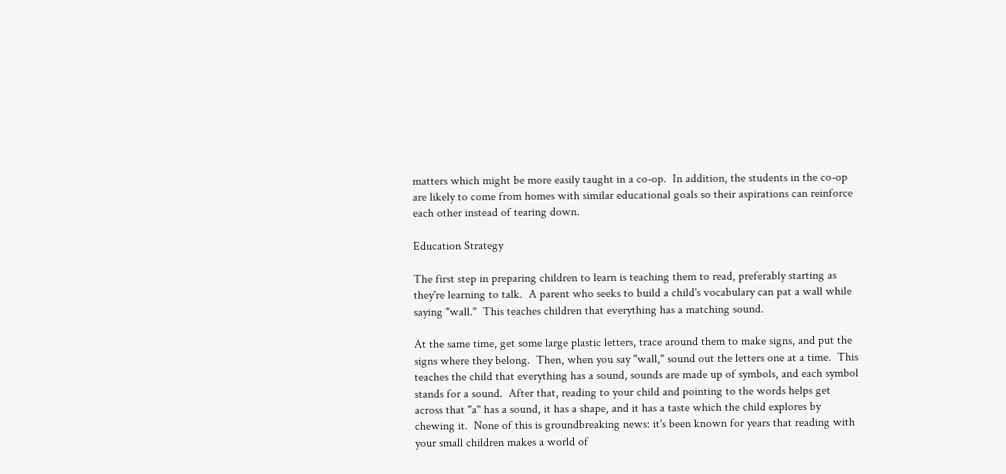matters which might be more easily taught in a co-op.  In addition, the students in the co-op are likely to come from homes with similar educational goals so their aspirations can reinforce each other instead of tearing down.

Education Strategy

The first step in preparing children to learn is teaching them to read, preferably starting as they're learning to talk.  A parent who seeks to build a child's vocabulary can pat a wall while saying "wall."  This teaches children that everything has a matching sound.

At the same time, get some large plastic letters, trace around them to make signs, and put the signs where they belong.  Then, when you say "wall," sound out the letters one at a time.  This teaches the child that everything has a sound, sounds are made up of symbols, and each symbol stands for a sound.  After that, reading to your child and pointing to the words helps get across that "a" has a sound, it has a shape, and it has a taste which the child explores by chewing it.  None of this is groundbreaking news: it's been known for years that reading with your small children makes a world of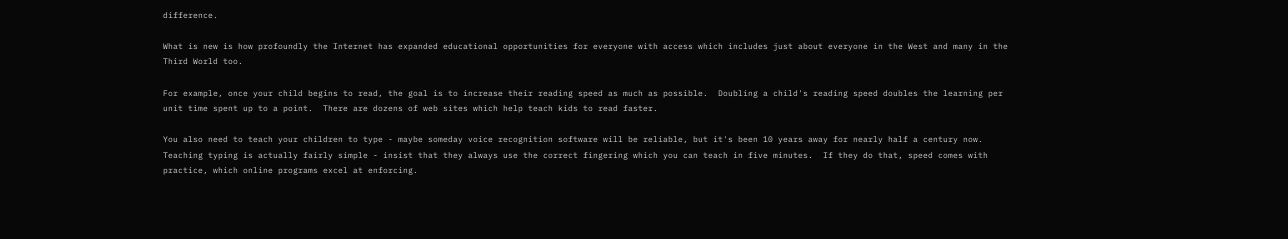difference.

What is new is how profoundly the Internet has expanded educational opportunities for everyone with access which includes just about everyone in the West and many in the Third World too.

For example, once your child begins to read, the goal is to increase their reading speed as much as possible.  Doubling a child's reading speed doubles the learning per unit time spent up to a point.  There are dozens of web sites which help teach kids to read faster.

You also need to teach your children to type - maybe someday voice recognition software will be reliable, but it's been 10 years away for nearly half a century now.  Teaching typing is actually fairly simple - insist that they always use the correct fingering which you can teach in five minutes.  If they do that, speed comes with practice, which online programs excel at enforcing.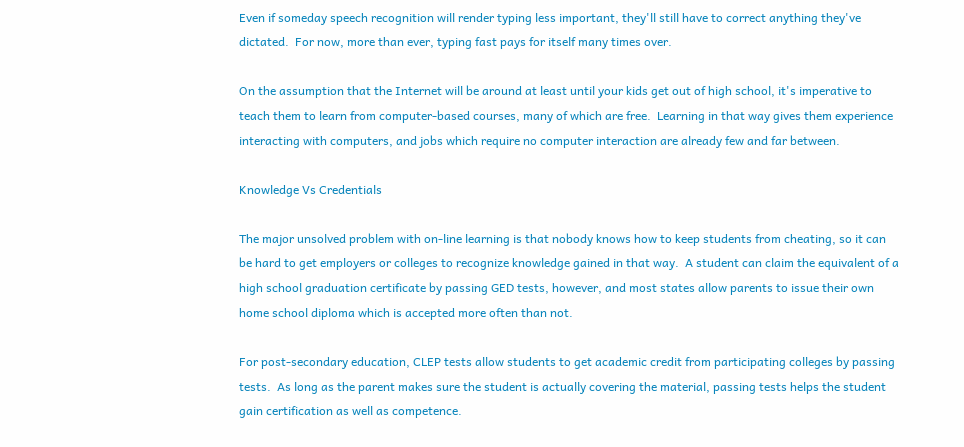Even if someday speech recognition will render typing less important, they'll still have to correct anything they've dictated.  For now, more than ever, typing fast pays for itself many times over.

On the assumption that the Internet will be around at least until your kids get out of high school, it's imperative to teach them to learn from computer-based courses, many of which are free.  Learning in that way gives them experience interacting with computers, and jobs which require no computer interaction are already few and far between.

Knowledge Vs Credentials

The major unsolved problem with on-line learning is that nobody knows how to keep students from cheating, so it can be hard to get employers or colleges to recognize knowledge gained in that way.  A student can claim the equivalent of a high school graduation certificate by passing GED tests, however, and most states allow parents to issue their own home school diploma which is accepted more often than not.

For post-secondary education, CLEP tests allow students to get academic credit from participating colleges by passing tests.  As long as the parent makes sure the student is actually covering the material, passing tests helps the student gain certification as well as competence.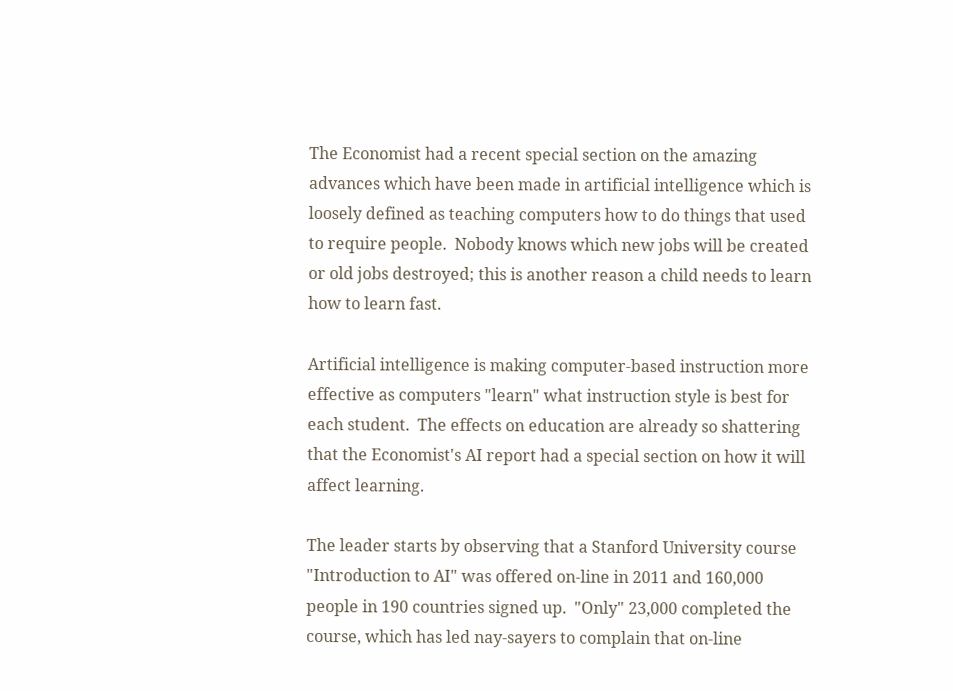The Economist had a recent special section on the amazing advances which have been made in artificial intelligence which is loosely defined as teaching computers how to do things that used to require people.  Nobody knows which new jobs will be created or old jobs destroyed; this is another reason a child needs to learn how to learn fast.

Artificial intelligence is making computer-based instruction more effective as computers "learn" what instruction style is best for each student.  The effects on education are already so shattering that the Economist's AI report had a special section on how it will affect learning.

The leader starts by observing that a Stanford University course "Introduction to AI" was offered on-line in 2011 and 160,000 people in 190 countries signed up.  "Only" 23,000 completed the course, which has led nay-sayers to complain that on-line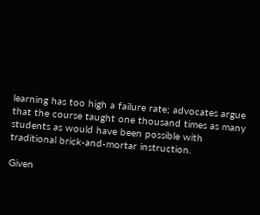learning has too high a failure rate; advocates argue that the course taught one thousand times as many students as would have been possible with traditional brick-and-mortar instruction.

Given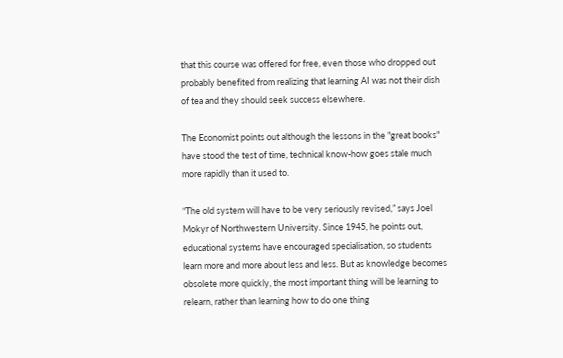that this course was offered for free, even those who dropped out probably benefited from realizing that learning AI was not their dish of tea and they should seek success elsewhere.

The Economist points out although the lessons in the "great books" have stood the test of time, technical know-how goes stale much more rapidly than it used to.

“The old system will have to be very seriously revised,” says Joel Mokyr of Northwestern University. Since 1945, he points out, educational systems have encouraged specialisation, so students learn more and more about less and less. But as knowledge becomes obsolete more quickly, the most important thing will be learning to relearn, rather than learning how to do one thing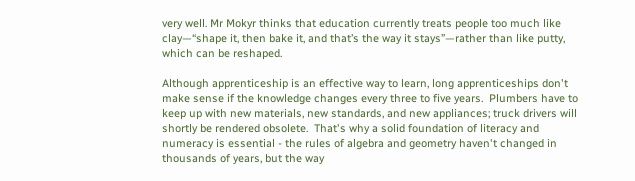very well. Mr Mokyr thinks that education currently treats people too much like clay—“shape it, then bake it, and that’s the way it stays”—rather than like putty, which can be reshaped.

Although apprenticeship is an effective way to learn, long apprenticeships don't make sense if the knowledge changes every three to five years.  Plumbers have to keep up with new materials, new standards, and new appliances; truck drivers will shortly be rendered obsolete.  That's why a solid foundation of literacy and numeracy is essential - the rules of algebra and geometry haven't changed in thousands of years, but the way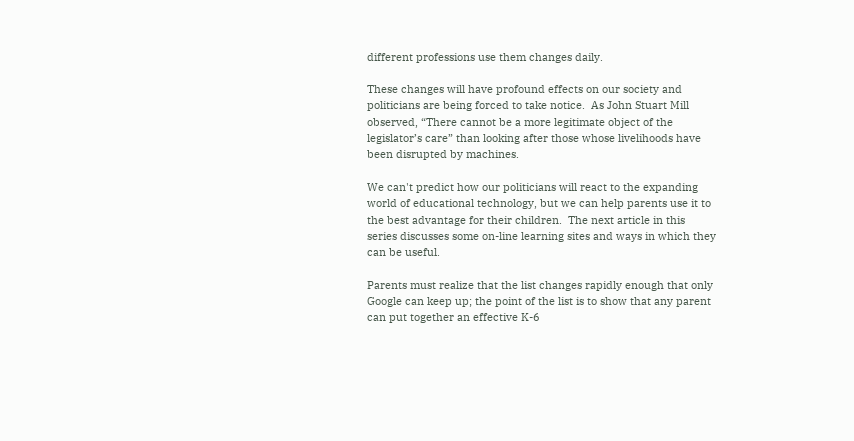different professions use them changes daily.

These changes will have profound effects on our society and politicians are being forced to take notice.  As John Stuart Mill observed, “There cannot be a more legitimate object of the legislator’s care” than looking after those whose livelihoods have been disrupted by machines.

We can't predict how our politicians will react to the expanding world of educational technology, but we can help parents use it to the best advantage for their children.  The next article in this series discusses some on-line learning sites and ways in which they can be useful.

Parents must realize that the list changes rapidly enough that only Google can keep up; the point of the list is to show that any parent can put together an effective K-6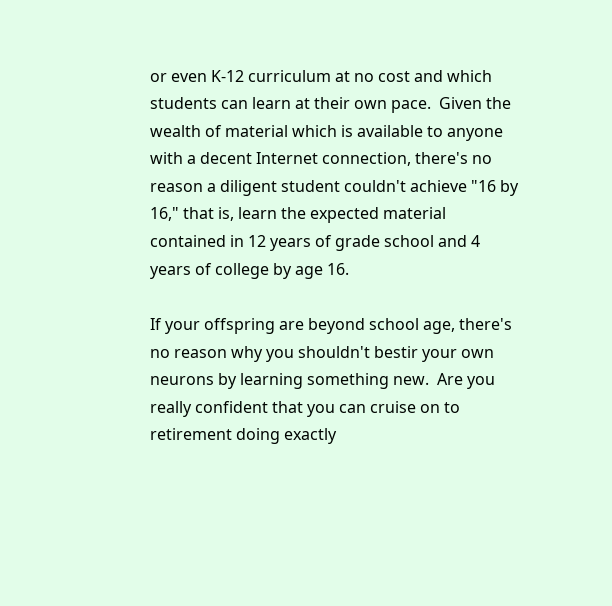or even K-12 curriculum at no cost and which students can learn at their own pace.  Given the wealth of material which is available to anyone with a decent Internet connection, there's no reason a diligent student couldn't achieve "16 by 16," that is, learn the expected material contained in 12 years of grade school and 4 years of college by age 16.

If your offspring are beyond school age, there's no reason why you shouldn't bestir your own neurons by learning something new.  Are you really confident that you can cruise on to retirement doing exactly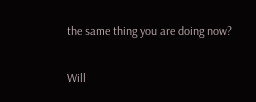the same thing you are doing now?

Will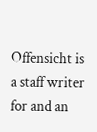Offensicht is a staff writer for and an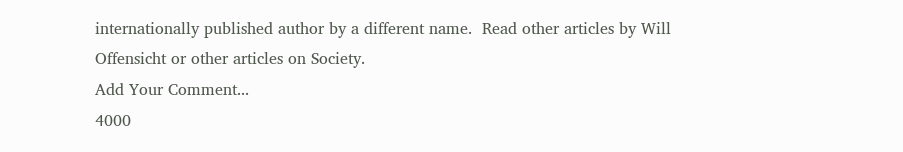internationally published author by a different name.  Read other articles by Will Offensicht or other articles on Society.
Add Your Comment...
4000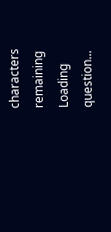characters remaining
Loading question...